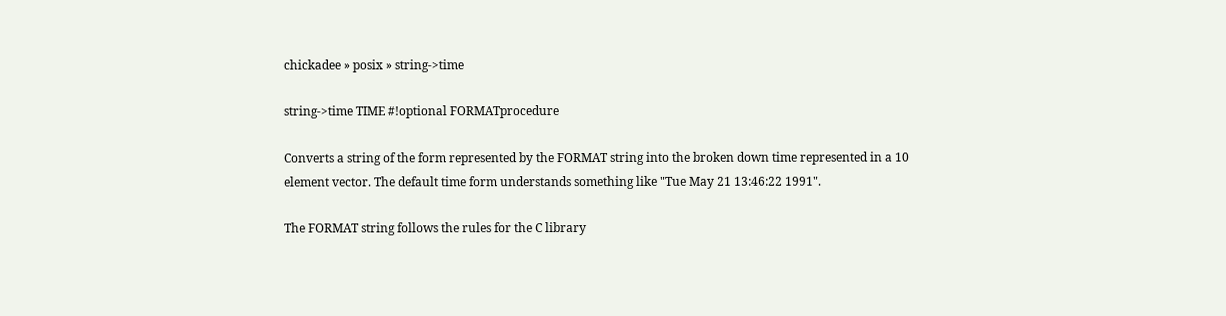chickadee » posix » string->time

string->time TIME #!optional FORMATprocedure

Converts a string of the form represented by the FORMAT string into the broken down time represented in a 10 element vector. The default time form understands something like "Tue May 21 13:46:22 1991".

The FORMAT string follows the rules for the C library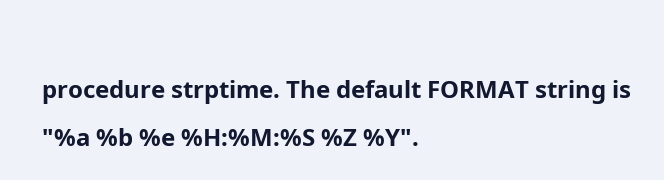procedure strptime. The default FORMAT string is "%a %b %e %H:%M:%S %Z %Y".